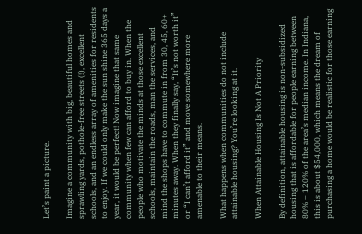Let’s paint a picture.

Imagine a community with big, beautiful homes and sprawling yards, pothole-free streets (!), excellent schools, and an endless array of amenities for residents to enjoy. If we could only make the sun shine 365 days a year, it would be perfect! Now imagine that same community when few can afford to buy in. When the people who motivate the minds at those excellent schools, maintain the roads, man the services, and mind the shops have to commute in from 30, 45, 60+ minutes away. When they finally say, “It’s not worth it” or “I can’t afford it” and move somewhere more amenable to their means.

What happens when communities do not include attainable housing? You’re looking at it.

When Attainable Housing Is Not A Priority

By definition, attainable housing is non-subsidized housing that is affordable for people earning between 80% – 120% of the area’s median income. In Indiana, this is about $54,000, which means the dream of purchasing a home would be realistic for those earning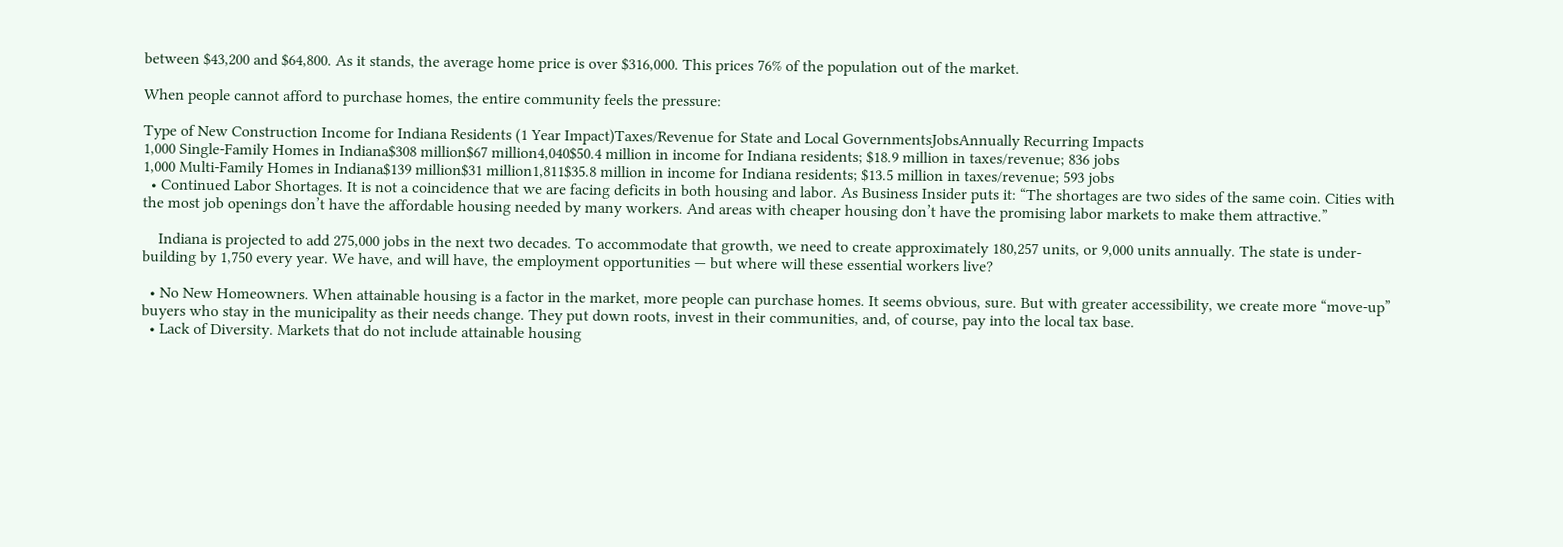between $43,200 and $64,800. As it stands, the average home price is over $316,000. This prices 76% of the population out of the market.

When people cannot afford to purchase homes, the entire community feels the pressure:

Type of New Construction Income for Indiana Residents (1 Year Impact)Taxes/Revenue for State and Local GovernmentsJobsAnnually Recurring Impacts
1,000 Single-Family Homes in Indiana$308 million$67 million4,040$50.4 million in income for Indiana residents; $18.9 million in taxes/revenue; 836 jobs
1,000 Multi-Family Homes in Indiana$139 million$31 million1,811$35.8 million in income for Indiana residents; $13.5 million in taxes/revenue; 593 jobs
  • Continued Labor Shortages. It is not a coincidence that we are facing deficits in both housing and labor. As Business Insider puts it: “The shortages are two sides of the same coin. Cities with the most job openings don’t have the affordable housing needed by many workers. And areas with cheaper housing don’t have the promising labor markets to make them attractive.”

    Indiana is projected to add 275,000 jobs in the next two decades. To accommodate that growth, we need to create approximately 180,257 units, or 9,000 units annually. The state is under-building by 1,750 every year. We have, and will have, the employment opportunities — but where will these essential workers live?

  • No New Homeowners. When attainable housing is a factor in the market, more people can purchase homes. It seems obvious, sure. But with greater accessibility, we create more “move-up” buyers who stay in the municipality as their needs change. They put down roots, invest in their communities, and, of course, pay into the local tax base.
  • Lack of Diversity. Markets that do not include attainable housing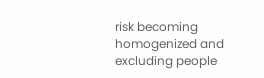risk becoming homogenized and excluding people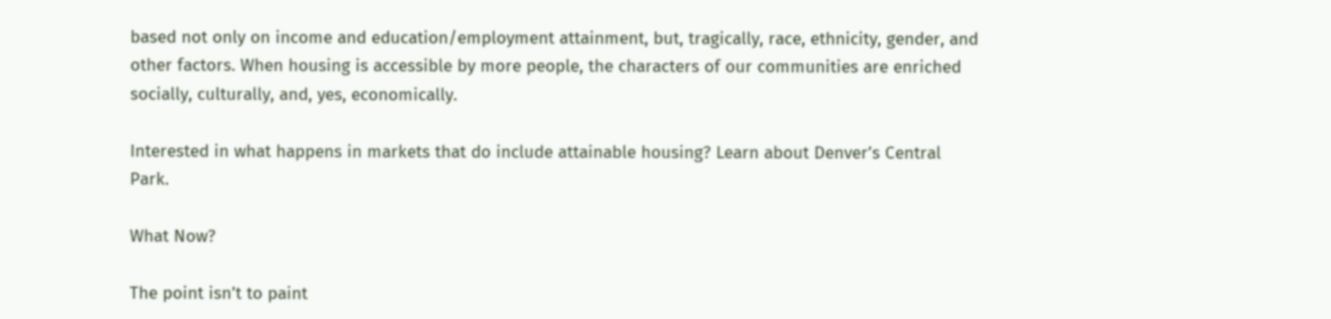based not only on income and education/employment attainment, but, tragically, race, ethnicity, gender, and other factors. When housing is accessible by more people, the characters of our communities are enriched socially, culturally, and, yes, economically.

Interested in what happens in markets that do include attainable housing? Learn about Denver’s Central Park.

What Now?

The point isn’t to paint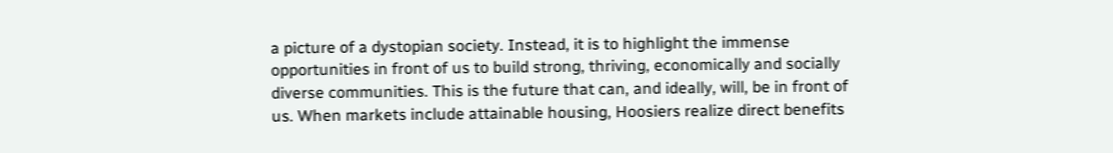a picture of a dystopian society. Instead, it is to highlight the immense opportunities in front of us to build strong, thriving, economically and socially diverse communities. This is the future that can, and ideally, will, be in front of us. When markets include attainable housing, Hoosiers realize direct benefits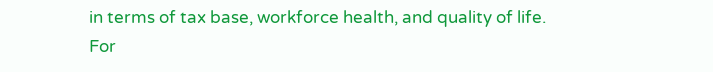in terms of tax base, workforce health, and quality of life. For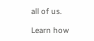all of us.

Learn how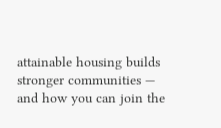attainable housing builds stronger communities — and how you can join the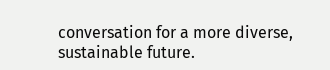conversation for a more diverse, sustainable future.